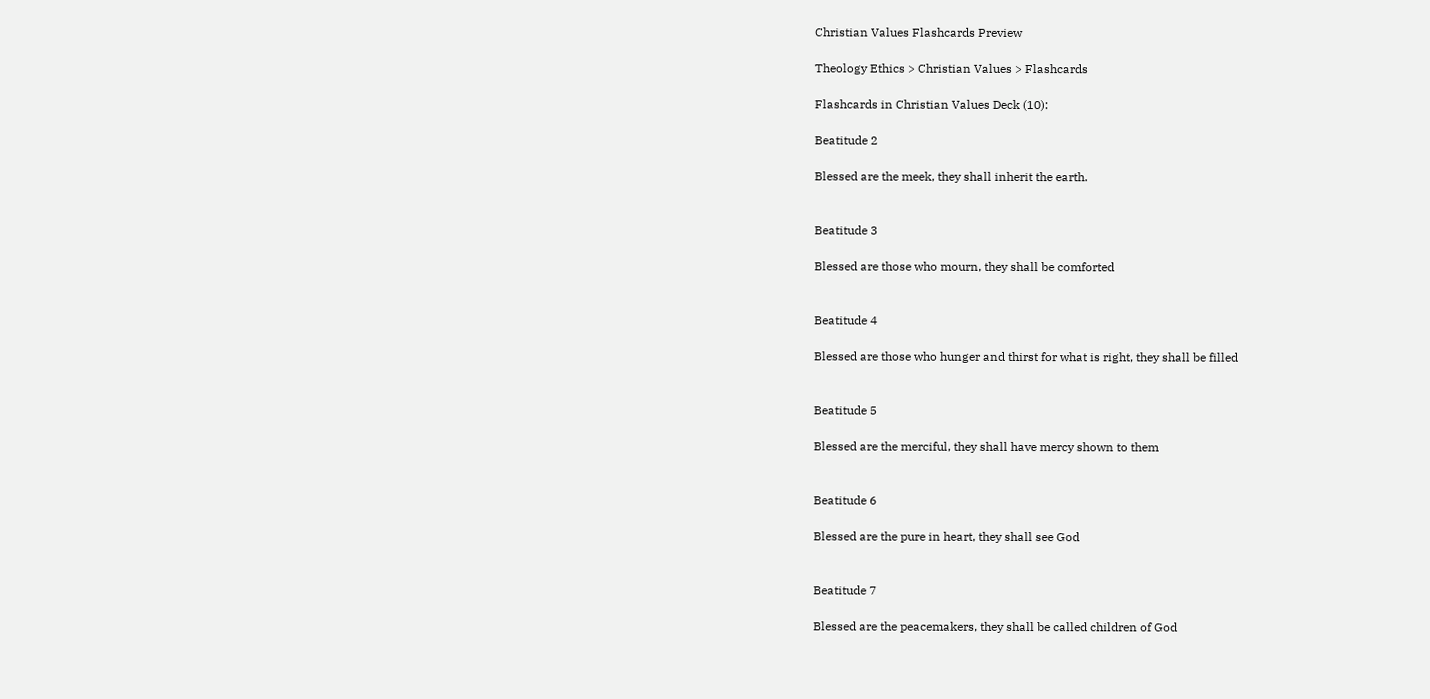Christian Values Flashcards Preview

Theology Ethics > Christian Values > Flashcards

Flashcards in Christian Values Deck (10):

Beatitude 2

Blessed are the meek, they shall inherit the earth.


Beatitude 3

Blessed are those who mourn, they shall be comforted


Beatitude 4

Blessed are those who hunger and thirst for what is right, they shall be filled


Beatitude 5

Blessed are the merciful, they shall have mercy shown to them


Beatitude 6

Blessed are the pure in heart, they shall see God


Beatitude 7

Blessed are the peacemakers, they shall be called children of God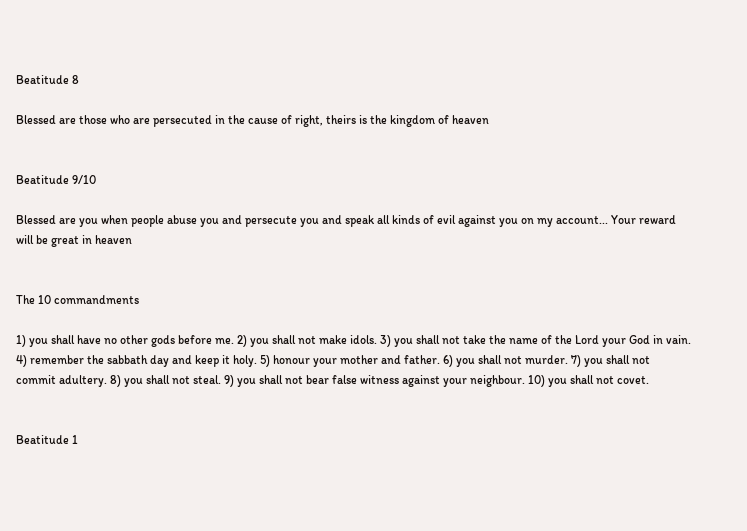Beatitude 8

Blessed are those who are persecuted in the cause of right, theirs is the kingdom of heaven


Beatitude 9/10

Blessed are you when people abuse you and persecute you and speak all kinds of evil against you on my account... Your reward will be great in heaven


The 10 commandments

1) you shall have no other gods before me. 2) you shall not make idols. 3) you shall not take the name of the Lord your God in vain. 4) remember the sabbath day and keep it holy. 5) honour your mother and father. 6) you shall not murder. 7) you shall not commit adultery. 8) you shall not steal. 9) you shall not bear false witness against your neighbour. 10) you shall not covet.


Beatitude 1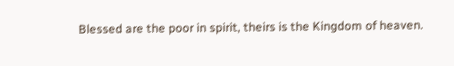Blessed are the poor in spirit, theirs is the Kingdom of heaven.